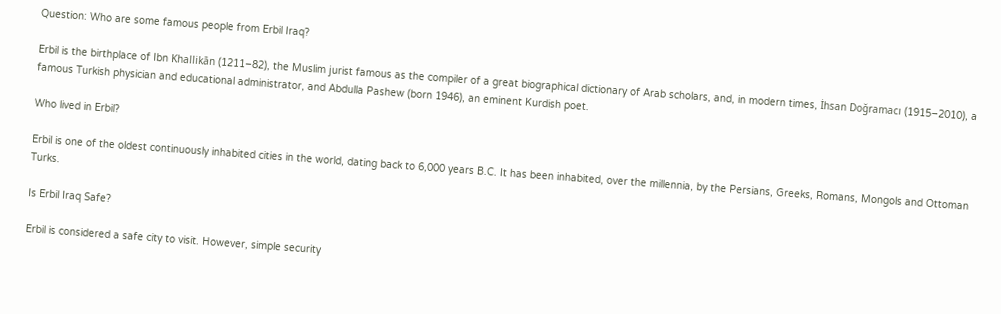Question: Who are some famous people from Erbil Iraq?

Erbil is the birthplace of Ibn Khallikān (1211–82), the Muslim jurist famous as the compiler of a great biographical dictionary of Arab scholars, and, in modern times, İhsan Doğramacı (1915–2010), a famous Turkish physician and educational administrator, and Abdulla Pashew (born 1946), an eminent Kurdish poet.

Who lived in Erbil?

Erbil is one of the oldest continuously inhabited cities in the world, dating back to 6,000 years B.C. It has been inhabited, over the millennia, by the Persians, Greeks, Romans, Mongols and Ottoman Turks.

Is Erbil Iraq Safe?

Erbil is considered a safe city to visit. However, simple security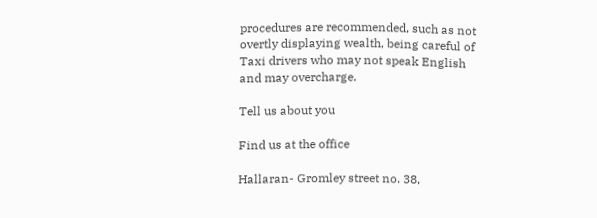procedures are recommended, such as not overtly displaying wealth, being careful of Taxi drivers who may not speak English and may overcharge.

Tell us about you

Find us at the office

Hallaran- Gromley street no. 38,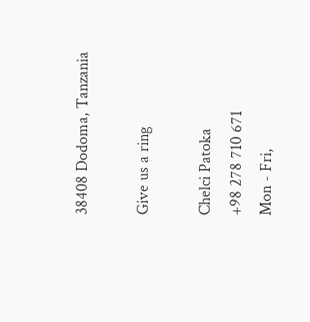38408 Dodoma, Tanzania

Give us a ring

Chelci Patoka
+98 278 710 671
Mon - Fri,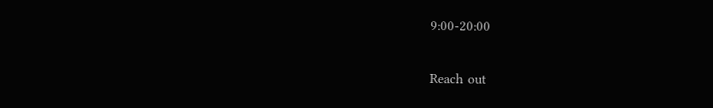9:00-20:00

Reach out